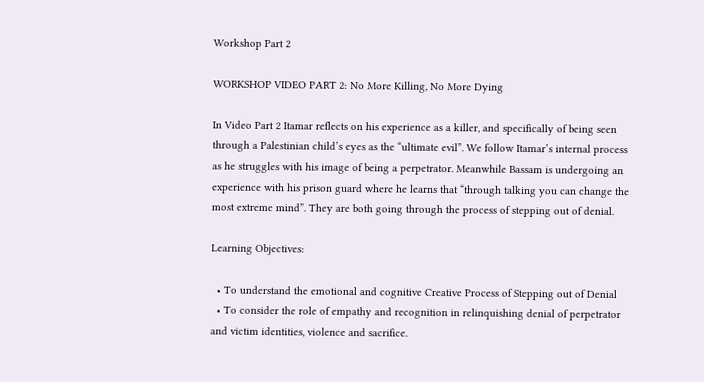Workshop Part 2

WORKSHOP VIDEO PART 2: No More Killing, No More Dying

In Video Part 2 Itamar reflects on his experience as a killer, and specifically of being seen through a Palestinian child’s eyes as the “ultimate evil”. We follow Itamar’s internal process as he struggles with his image of being a perpetrator. Meanwhile Bassam is undergoing an experience with his prison guard where he learns that “through talking you can change the most extreme mind”. They are both going through the process of stepping out of denial.

Learning Objectives:

  • To understand the emotional and cognitive Creative Process of Stepping out of Denial
  • To consider the role of empathy and recognition in relinquishing denial of perpetrator and victim identities, violence and sacrifice.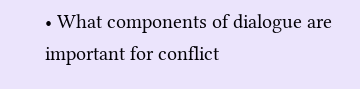• What components of dialogue are important for conflict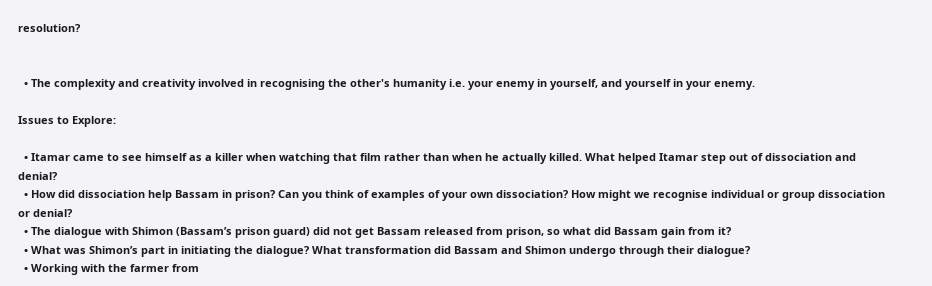resolution?


  • The complexity and creativity involved in recognising the other's humanity i.e. your enemy in yourself, and yourself in your enemy.

Issues to Explore:

  • Itamar came to see himself as a killer when watching that film rather than when he actually killed. What helped Itamar step out of dissociation and denial?
  • How did dissociation help Bassam in prison? Can you think of examples of your own dissociation? How might we recognise individual or group dissociation or denial?
  • The dialogue with Shimon (Bassam’s prison guard) did not get Bassam released from prison, so what did Bassam gain from it?
  • What was Shimon’s part in initiating the dialogue? What transformation did Bassam and Shimon undergo through their dialogue?
  • Working with the farmer from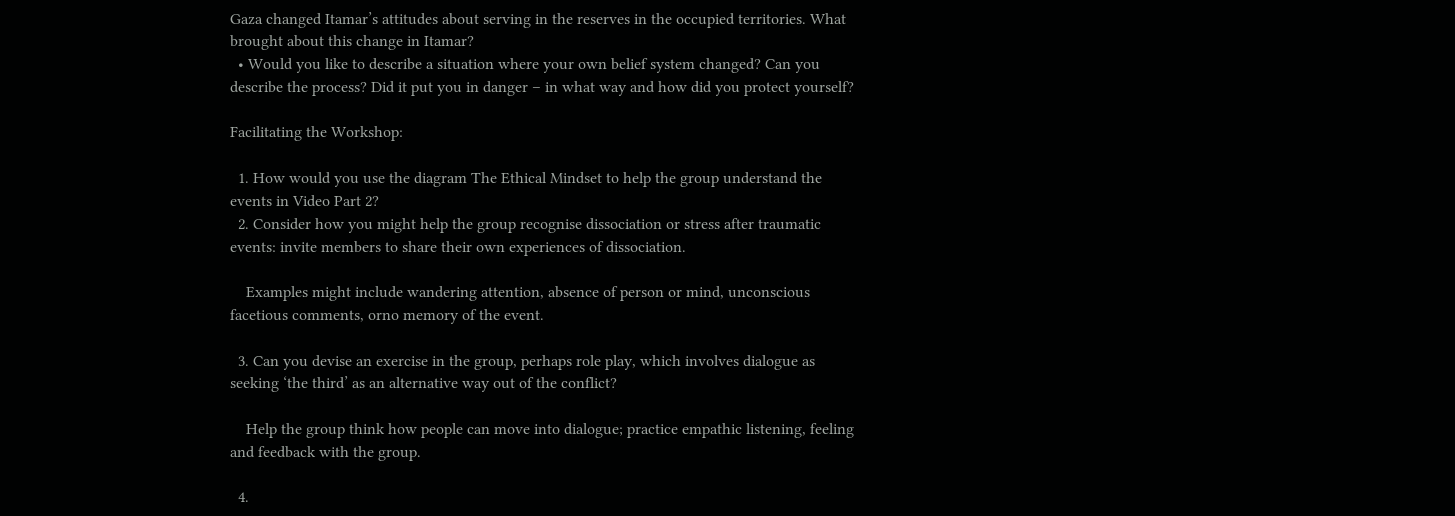Gaza changed Itamar’s attitudes about serving in the reserves in the occupied territories. What brought about this change in Itamar?
  • Would you like to describe a situation where your own belief system changed? Can you describe the process? Did it put you in danger – in what way and how did you protect yourself?

Facilitating the Workshop:

  1. How would you use the diagram The Ethical Mindset to help the group understand the events in Video Part 2?
  2. Consider how you might help the group recognise dissociation or stress after traumatic events: invite members to share their own experiences of dissociation.

    Examples might include wandering attention, absence of person or mind, unconscious facetious comments, orno memory of the event.

  3. Can you devise an exercise in the group, perhaps role play, which involves dialogue as seeking ‘the third’ as an alternative way out of the conflict?

    Help the group think how people can move into dialogue; practice empathic listening, feeling and feedback with the group.

  4.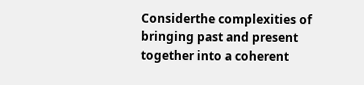Considerthe complexities of bringing past and present together into a coherent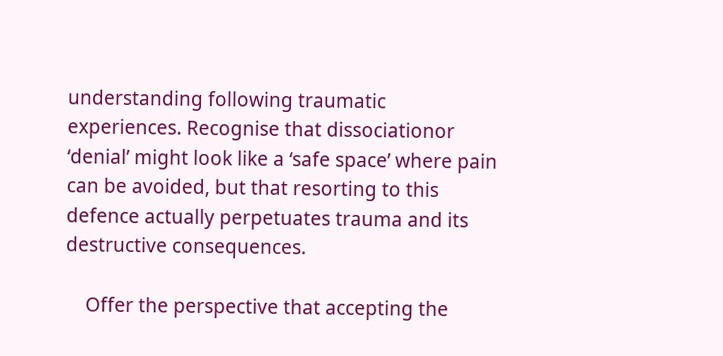understanding following traumatic experiences. Recognise that dissociationor ‘denial’ might look like a ‘safe space’ where pain can be avoided, but that resorting to this defence actually perpetuates trauma and its destructive consequences.

    Offer the perspective that accepting the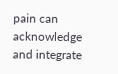pain can acknowledge and integrate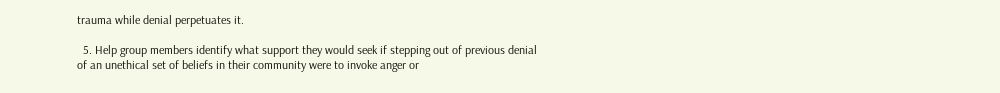trauma while denial perpetuates it.

  5. Help group members identify what support they would seek if stepping out of previous denial of an unethical set of beliefs in their community were to invoke anger or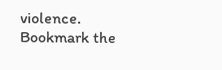violence.
Bookmark the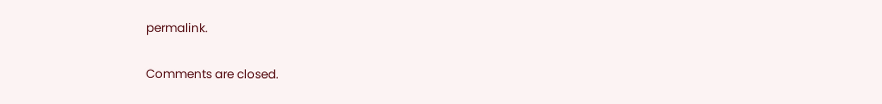permalink.

Comments are closed.